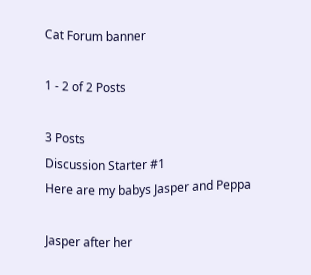Cat Forum banner

1 - 2 of 2 Posts

3 Posts
Discussion Starter #1
Here are my babys Jasper and Peppa

Jasper after her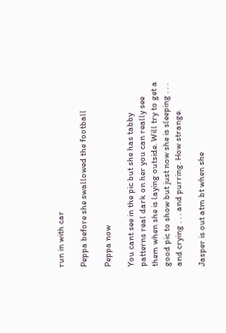run in with car

Peppa before she swallowed the football

Peppa now

You cant see in the pic but she has tabby patterns real dark on her you can really see them when she is laying outside. Will try to get a good pic to show but just now she is sleeping . . . and crying . . . and purring. How strange.

Jasper is out atm bt when she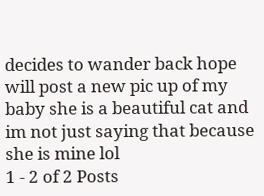decides to wander back hope will post a new pic up of my baby she is a beautiful cat and im not just saying that because she is mine lol
1 - 2 of 2 Posts